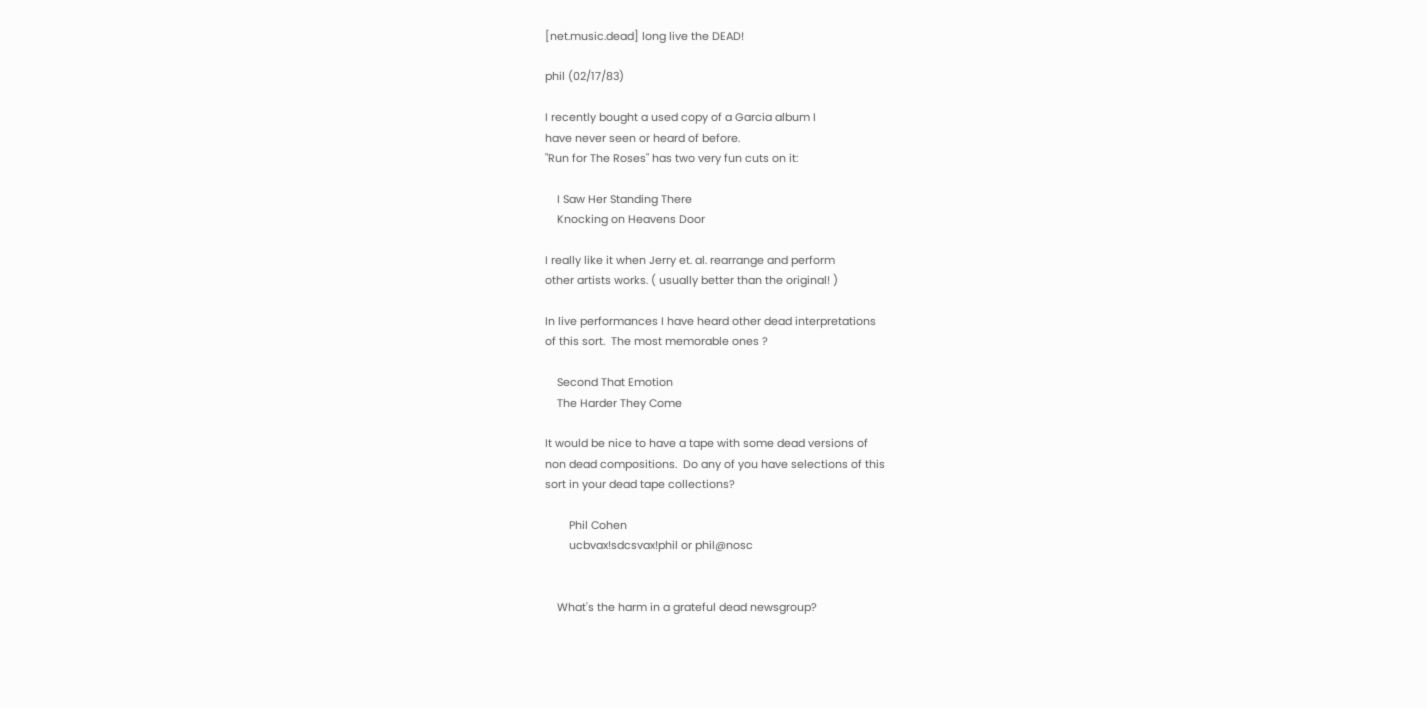[net.music.dead] long live the DEAD!

phil (02/17/83)

I recently bought a used copy of a Garcia album I
have never seen or heard of before.
"Run for The Roses" has two very fun cuts on it:

    I Saw Her Standing There
    Knocking on Heavens Door

I really like it when Jerry et. al. rearrange and perform
other artists works. ( usually better than the original! )

In live performances I have heard other dead interpretations
of this sort.  The most memorable ones ?

    Second That Emotion
    The Harder They Come

It would be nice to have a tape with some dead versions of
non dead compositions.  Do any of you have selections of this
sort in your dead tape collections?

        Phil Cohen
        ucbvax!sdcsvax!phil or phil@nosc


    What's the harm in a grateful dead newsgroup?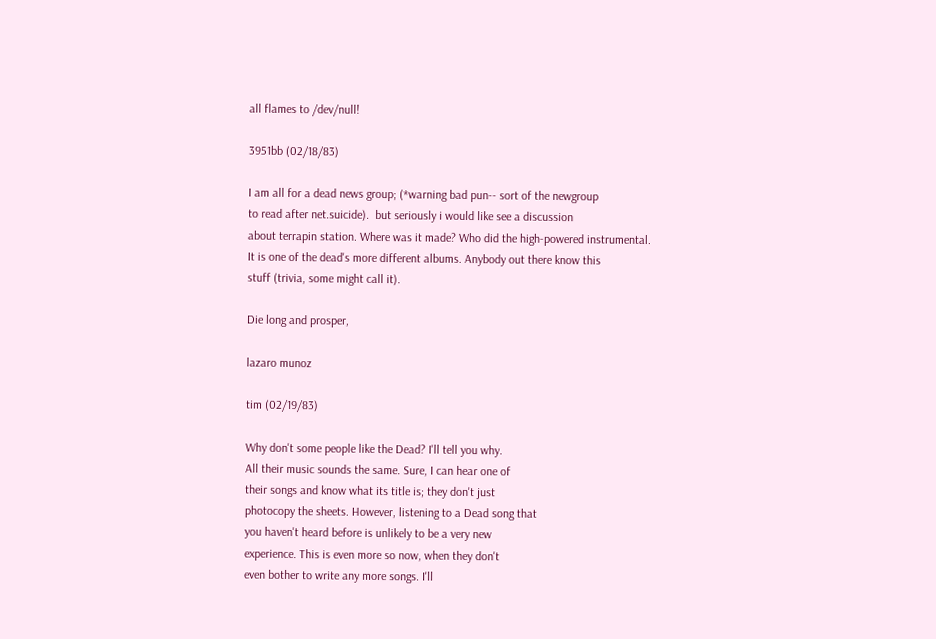all flames to /dev/null!

3951bb (02/18/83)

I am all for a dead news group; (*warning bad pun-- sort of the newgroup
to read after net.suicide).  but seriously i would like see a discussion
about terrapin station. Where was it made? Who did the high-powered instrumental.
It is one of the dead's more different albums. Anybody out there know this
stuff (trivia, some might call it).

Die long and prosper,

lazaro munoz

tim (02/19/83)

Why don't some people like the Dead? I'll tell you why.
All their music sounds the same. Sure, I can hear one of
their songs and know what its title is; they don't just
photocopy the sheets. However, listening to a Dead song that
you haven't heard before is unlikely to be a very new
experience. This is even more so now, when they don't
even bother to write any more songs. I'll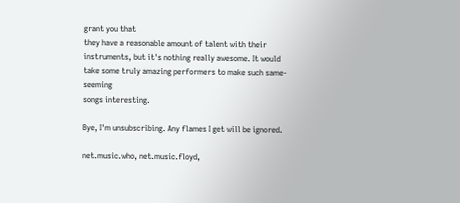grant you that
they have a reasonable amount of talent with their
instruments, but it's nothing really awesome. It would
take some truly amazing performers to make such same-seeming
songs interesting.

Bye, I'm unsubscribing. Any flames I get will be ignored.

net.music.who, net.music.floyd,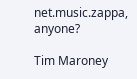net.music.zappa, anyone?

Tim Maroney